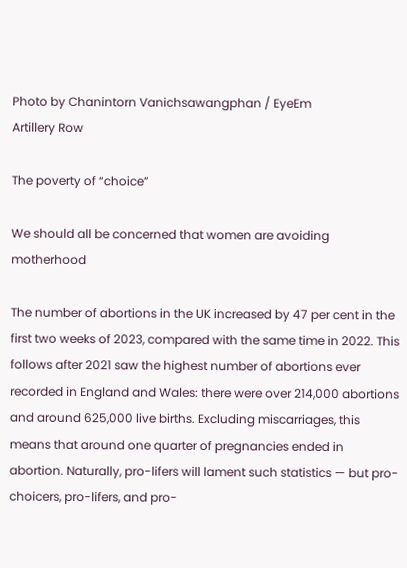Photo by Chanintorn Vanichsawangphan / EyeEm
Artillery Row

The poverty of “choice”

We should all be concerned that women are avoiding motherhood

The number of abortions in the UK increased by 47 per cent in the first two weeks of 2023, compared with the same time in 2022. This follows after 2021 saw the highest number of abortions ever recorded in England and Wales: there were over 214,000 abortions and around 625,000 live births. Excluding miscarriages, this means that around one quarter of pregnancies ended in abortion. Naturally, pro-lifers will lament such statistics — but pro-choicers, pro-lifers, and pro-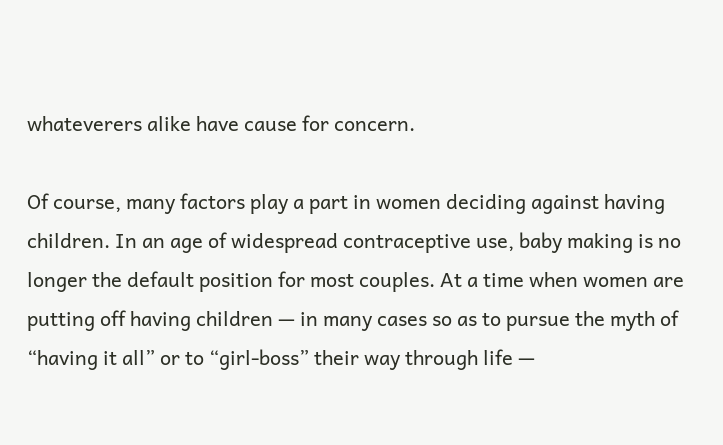whateverers alike have cause for concern.

Of course, many factors play a part in women deciding against having children. In an age of widespread contraceptive use, baby making is no longer the default position for most couples. At a time when women are putting off having children — in many cases so as to pursue the myth of “having it all” or to “girl-boss” their way through life —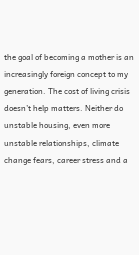the goal of becoming a mother is an increasingly foreign concept to my generation. The cost of living crisis doesn’t help matters. Neither do unstable housing, even more unstable relationships, climate change fears, career stress and a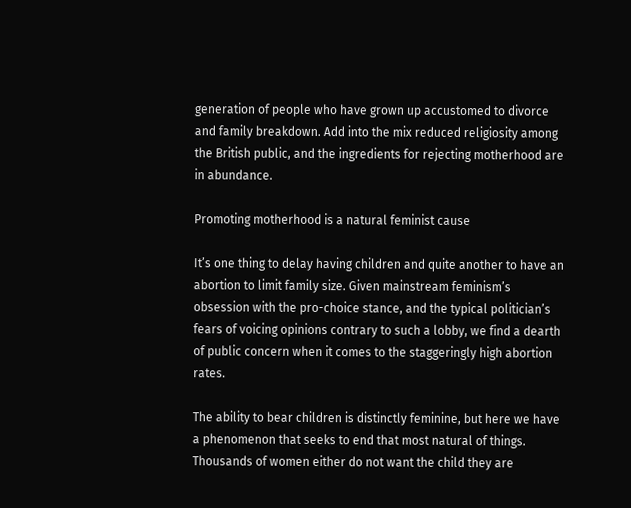generation of people who have grown up accustomed to divorce and family breakdown. Add into the mix reduced religiosity among the British public, and the ingredients for rejecting motherhood are in abundance.

Promoting motherhood is a natural feminist cause

It’s one thing to delay having children and quite another to have an abortion to limit family size. Given mainstream feminism’s obsession with the pro-choice stance, and the typical politician’s fears of voicing opinions contrary to such a lobby, we find a dearth of public concern when it comes to the staggeringly high abortion rates.

The ability to bear children is distinctly feminine, but here we have a phenomenon that seeks to end that most natural of things. Thousands of women either do not want the child they are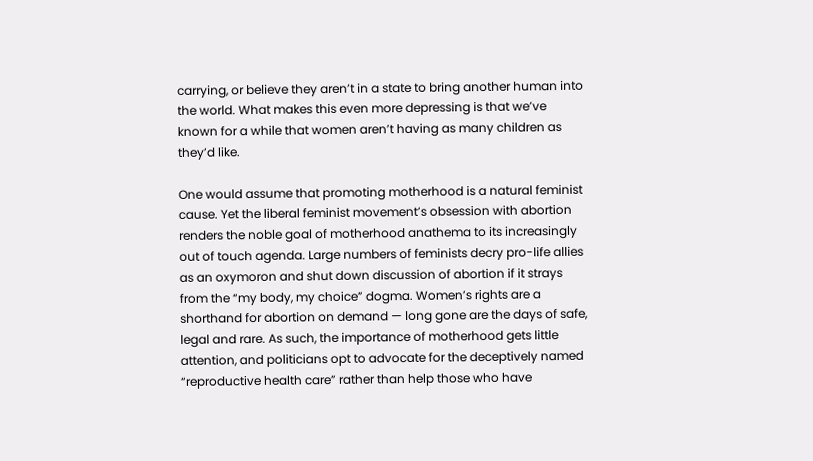carrying, or believe they aren’t in a state to bring another human into the world. What makes this even more depressing is that we’ve known for a while that women aren’t having as many children as they’d like.

One would assume that promoting motherhood is a natural feminist cause. Yet the liberal feminist movement’s obsession with abortion renders the noble goal of motherhood anathema to its increasingly out of touch agenda. Large numbers of feminists decry pro-life allies as an oxymoron and shut down discussion of abortion if it strays from the “my body, my choice” dogma. Women’s rights are a shorthand for abortion on demand — long gone are the days of safe, legal and rare. As such, the importance of motherhood gets little attention, and politicians opt to advocate for the deceptively named “reproductive health care” rather than help those who have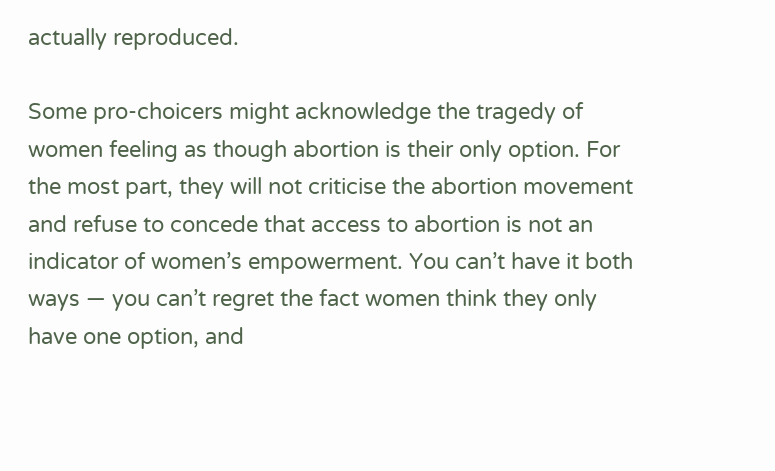actually reproduced.

Some pro-choicers might acknowledge the tragedy of women feeling as though abortion is their only option. For the most part, they will not criticise the abortion movement and refuse to concede that access to abortion is not an indicator of women’s empowerment. You can’t have it both ways — you can’t regret the fact women think they only have one option, and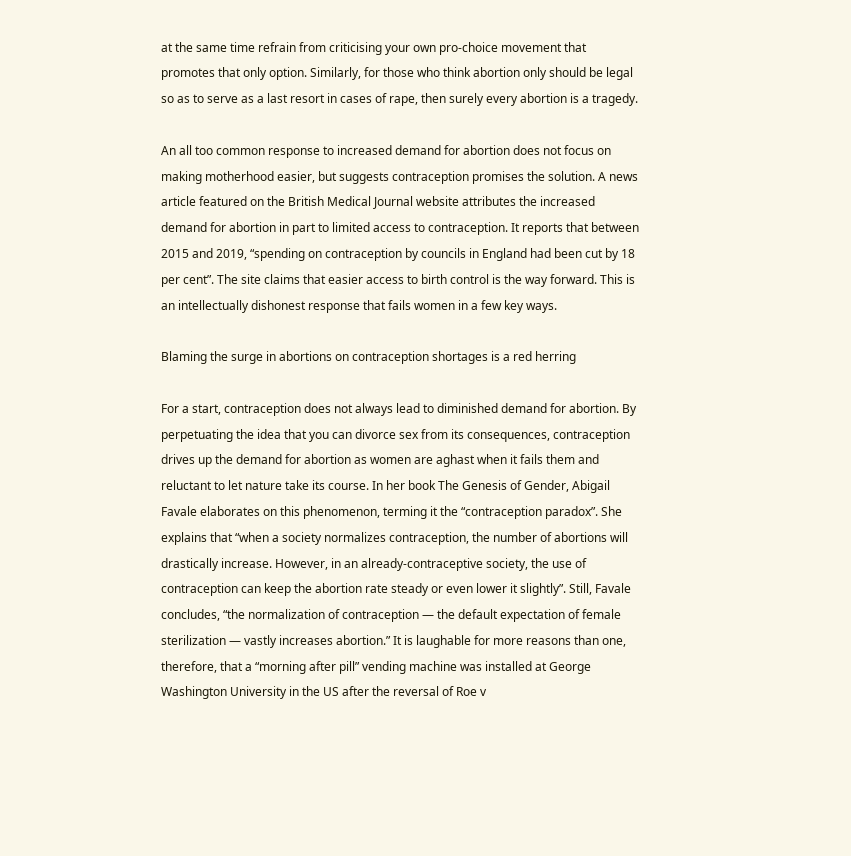at the same time refrain from criticising your own pro-choice movement that promotes that only option. Similarly, for those who think abortion only should be legal so as to serve as a last resort in cases of rape, then surely every abortion is a tragedy.

An all too common response to increased demand for abortion does not focus on making motherhood easier, but suggests contraception promises the solution. A news article featured on the British Medical Journal website attributes the increased demand for abortion in part to limited access to contraception. It reports that between 2015 and 2019, “spending on contraception by councils in England had been cut by 18 per cent”. The site claims that easier access to birth control is the way forward. This is an intellectually dishonest response that fails women in a few key ways.

Blaming the surge in abortions on contraception shortages is a red herring

For a start, contraception does not always lead to diminished demand for abortion. By perpetuating the idea that you can divorce sex from its consequences, contraception drives up the demand for abortion as women are aghast when it fails them and reluctant to let nature take its course. In her book The Genesis of Gender, Abigail Favale elaborates on this phenomenon, terming it the “contraception paradox”. She explains that “when a society normalizes contraception, the number of abortions will drastically increase. However, in an already-contraceptive society, the use of contraception can keep the abortion rate steady or even lower it slightly”. Still, Favale concludes, “the normalization of contraception — the default expectation of female sterilization — vastly increases abortion.” It is laughable for more reasons than one, therefore, that a “morning after pill” vending machine was installed at George Washington University in the US after the reversal of Roe v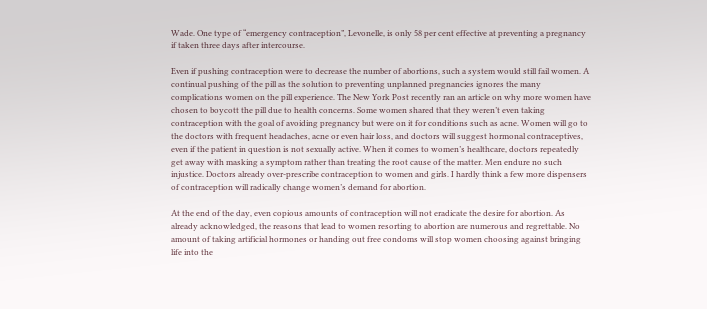Wade. One type of “emergency contraception”, Levonelle, is only 58 per cent effective at preventing a pregnancy if taken three days after intercourse.

Even if pushing contraception were to decrease the number of abortions, such a system would still fail women. A continual pushing of the pill as the solution to preventing unplanned pregnancies ignores the many complications women on the pill experience. The New York Post recently ran an article on why more women have chosen to boycott the pill due to health concerns. Some women shared that they weren’t even taking contraception with the goal of avoiding pregnancy but were on it for conditions such as acne. Women will go to the doctors with frequent headaches, acne or even hair loss, and doctors will suggest hormonal contraceptives, even if the patient in question is not sexually active. When it comes to women’s healthcare, doctors repeatedly get away with masking a symptom rather than treating the root cause of the matter. Men endure no such injustice. Doctors already over-prescribe contraception to women and girls. I hardly think a few more dispensers of contraception will radically change women’s demand for abortion.

At the end of the day, even copious amounts of contraception will not eradicate the desire for abortion. As already acknowledged, the reasons that lead to women resorting to abortion are numerous and regrettable. No amount of taking artificial hormones or handing out free condoms will stop women choosing against bringing life into the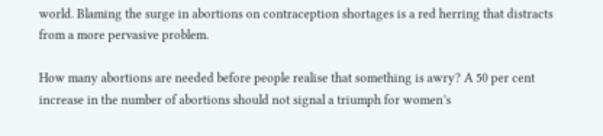world. Blaming the surge in abortions on contraception shortages is a red herring that distracts from a more pervasive problem.

How many abortions are needed before people realise that something is awry? A 50 per cent increase in the number of abortions should not signal a triumph for women’s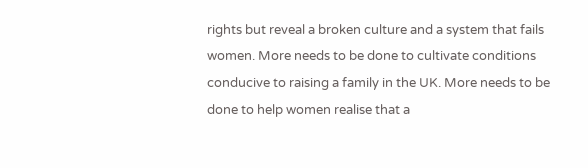rights but reveal a broken culture and a system that fails women. More needs to be done to cultivate conditions conducive to raising a family in the UK. More needs to be done to help women realise that a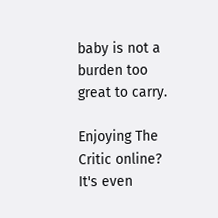baby is not a burden too great to carry.

Enjoying The Critic online? It's even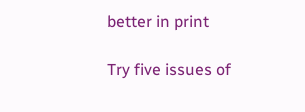better in print

Try five issues of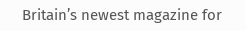Britain’s newest magazine for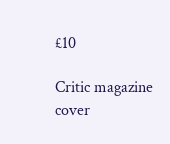£10

Critic magazine cover